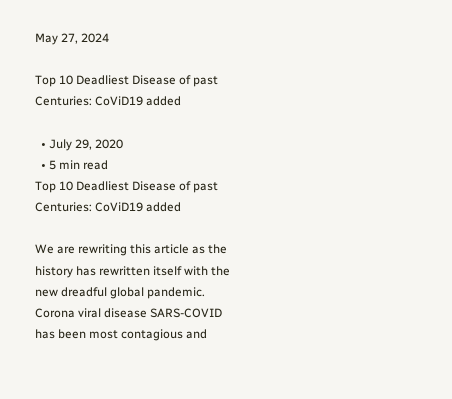May 27, 2024

Top 10 Deadliest Disease of past Centuries: CoViD19 added

  • July 29, 2020
  • 5 min read
Top 10 Deadliest Disease of past Centuries: CoViD19 added

We are rewriting this article as the history has rewritten itself with the new dreadful global pandemic. Corona viral disease SARS-COVID has been most contagious and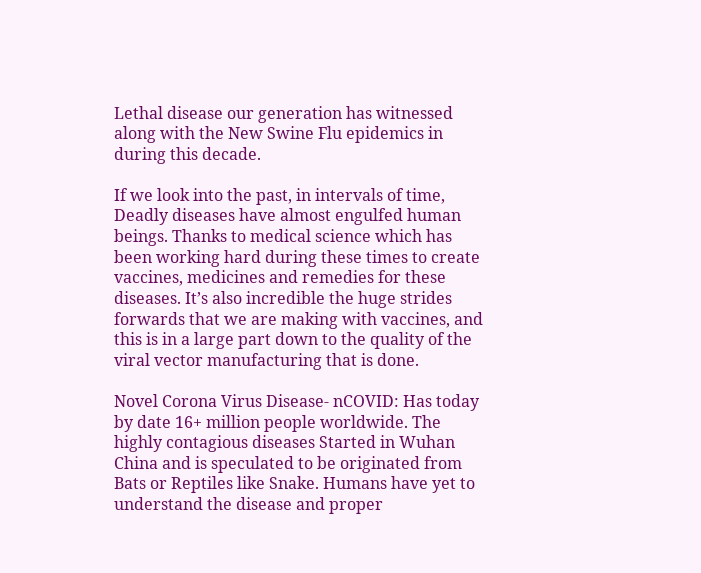Lethal disease our generation has witnessed along with the New Swine Flu epidemics in during this decade.

If we look into the past, in intervals of time, Deadly diseases have almost engulfed human beings. Thanks to medical science which has been working hard during these times to create vaccines, medicines and remedies for these diseases. It’s also incredible the huge strides forwards that we are making with vaccines, and this is in a large part down to the quality of the viral vector manufacturing that is done.

Novel Corona Virus Disease- nCOVID: Has today by date 16+ million people worldwide. The highly contagious diseases Started in Wuhan China and is speculated to be originated from Bats or Reptiles like Snake. Humans have yet to understand the disease and proper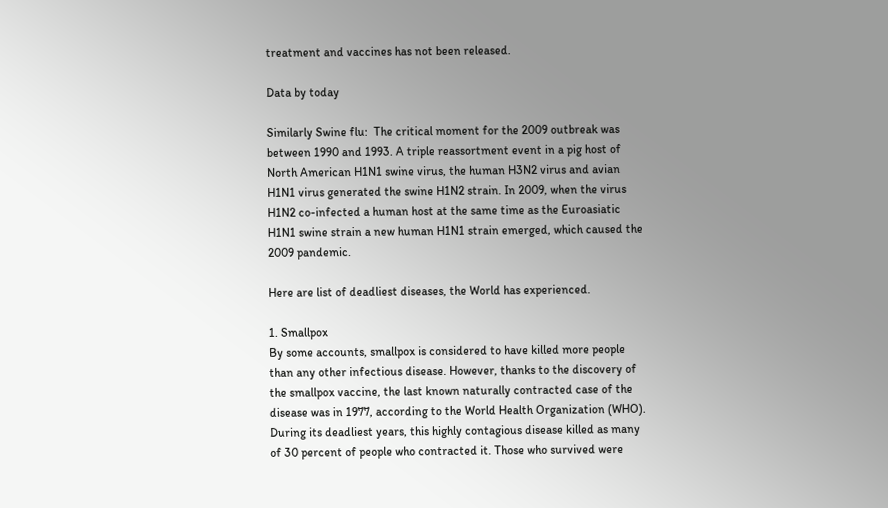treatment and vaccines has not been released.

Data by today

Similarly Swine flu:  The critical moment for the 2009 outbreak was between 1990 and 1993. A triple reassortment event in a pig host of North American H1N1 swine virus, the human H3N2 virus and avian H1N1 virus generated the swine H1N2 strain. In 2009, when the virus H1N2 co-infected a human host at the same time as the Euroasiatic H1N1 swine strain a new human H1N1 strain emerged, which caused the 2009 pandemic.

Here are list of deadliest diseases, the World has experienced.

1. Smallpox
By some accounts, smallpox is considered to have killed more people than any other infectious disease. However, thanks to the discovery of the smallpox vaccine, the last known naturally contracted case of the disease was in 1977, according to the World Health Organization (WHO). During its deadliest years, this highly contagious disease killed as many of 30 percent of people who contracted it. Those who survived were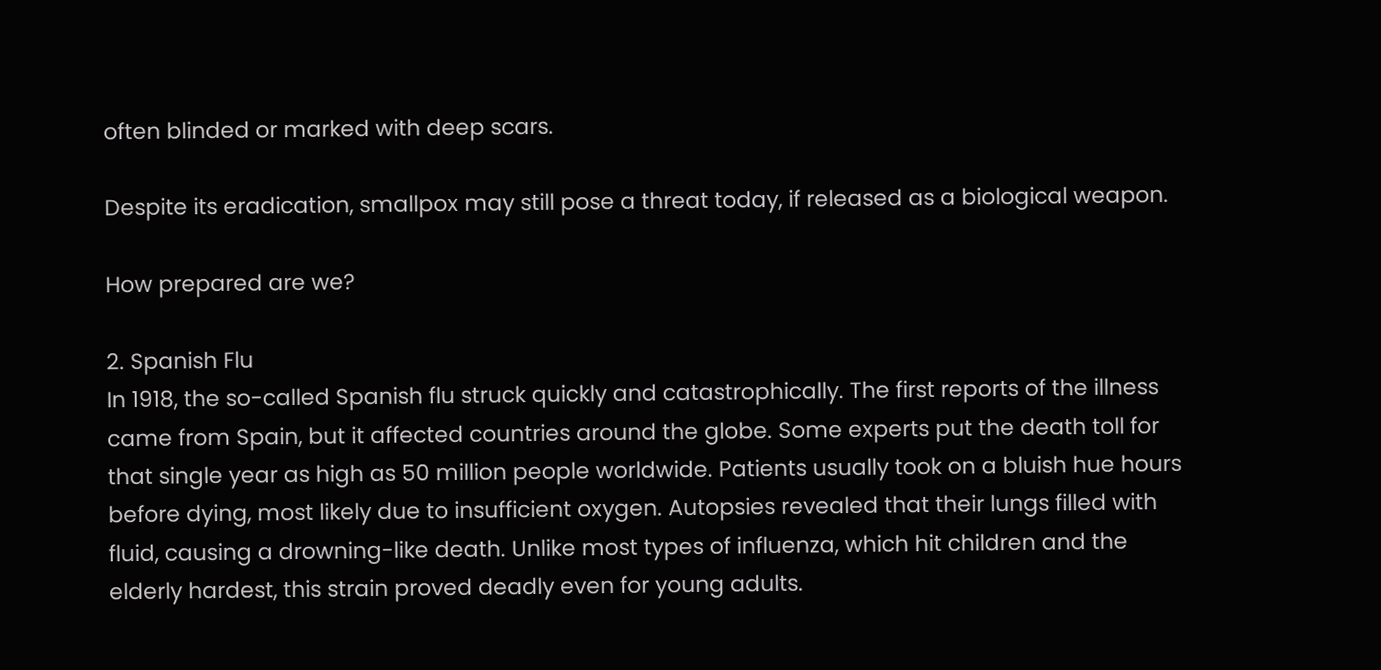often blinded or marked with deep scars.

Despite its eradication, smallpox may still pose a threat today, if released as a biological weapon.

How prepared are we?

2. Spanish Flu
In 1918, the so-called Spanish flu struck quickly and catastrophically. The first reports of the illness came from Spain, but it affected countries around the globe. Some experts put the death toll for that single year as high as 50 million people worldwide. Patients usually took on a bluish hue hours before dying, most likely due to insufficient oxygen. Autopsies revealed that their lungs filled with fluid, causing a drowning-like death. Unlike most types of influenza, which hit children and the elderly hardest, this strain proved deadly even for young adults.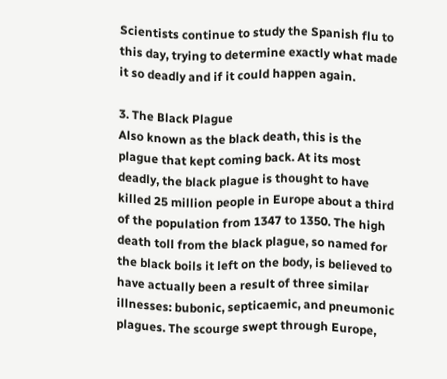Scientists continue to study the Spanish flu to this day, trying to determine exactly what made it so deadly and if it could happen again.

3. The Black Plague
Also known as the black death, this is the plague that kept coming back. At its most deadly, the black plague is thought to have killed 25 million people in Europe about a third of the population from 1347 to 1350. The high death toll from the black plague, so named for the black boils it left on the body, is believed to have actually been a result of three similar illnesses: bubonic, septicaemic, and pneumonic plagues. The scourge swept through Europe,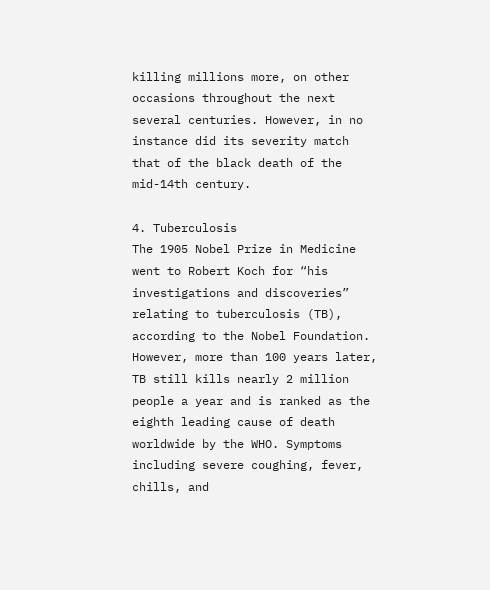killing millions more, on other occasions throughout the next several centuries. However, in no instance did its severity match that of the black death of the mid-14th century.

4. Tuberculosis
The 1905 Nobel Prize in Medicine went to Robert Koch for “his investigations and discoveries” relating to tuberculosis (TB), according to the Nobel Foundation. However, more than 100 years later, TB still kills nearly 2 million people a year and is ranked as the eighth leading cause of death worldwide by the WHO. Symptoms including severe coughing, fever, chills, and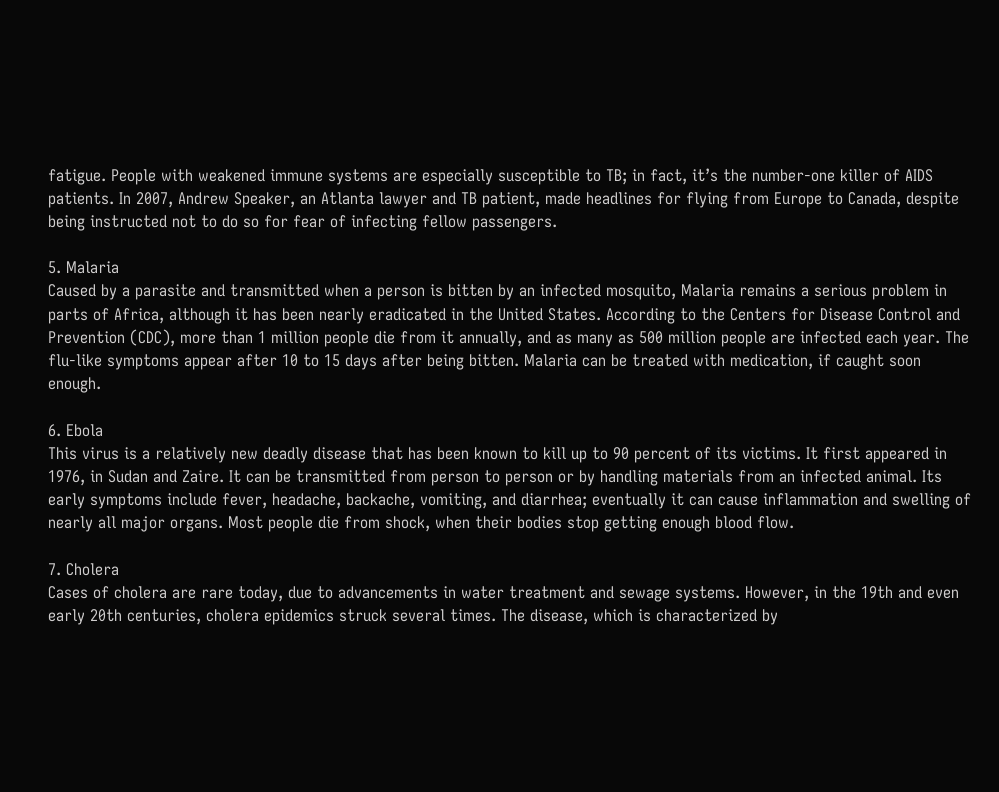fatigue. People with weakened immune systems are especially susceptible to TB; in fact, it’s the number-one killer of AIDS patients. In 2007, Andrew Speaker, an Atlanta lawyer and TB patient, made headlines for flying from Europe to Canada, despite being instructed not to do so for fear of infecting fellow passengers.

5. Malaria
Caused by a parasite and transmitted when a person is bitten by an infected mosquito, Malaria remains a serious problem in parts of Africa, although it has been nearly eradicated in the United States. According to the Centers for Disease Control and Prevention (CDC), more than 1 million people die from it annually, and as many as 500 million people are infected each year. The flu-like symptoms appear after 10 to 15 days after being bitten. Malaria can be treated with medication, if caught soon enough.

6. Ebola
This virus is a relatively new deadly disease that has been known to kill up to 90 percent of its victims. It first appeared in 1976, in Sudan and Zaire. It can be transmitted from person to person or by handling materials from an infected animal. Its early symptoms include fever, headache, backache, vomiting, and diarrhea; eventually it can cause inflammation and swelling of nearly all major organs. Most people die from shock, when their bodies stop getting enough blood flow.

7. Cholera
Cases of cholera are rare today, due to advancements in water treatment and sewage systems. However, in the 19th and even early 20th centuries, cholera epidemics struck several times. The disease, which is characterized by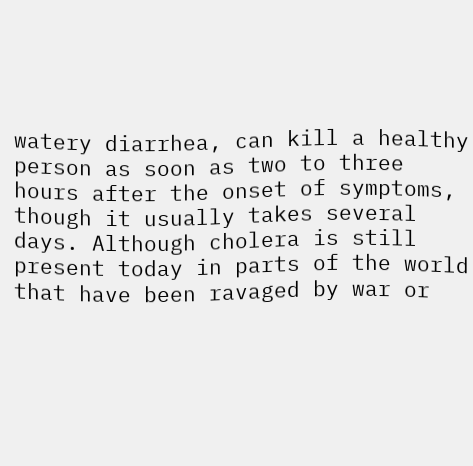watery diarrhea, can kill a healthy person as soon as two to three hours after the onset of symptoms, though it usually takes several days. Although cholera is still present today in parts of the world that have been ravaged by war or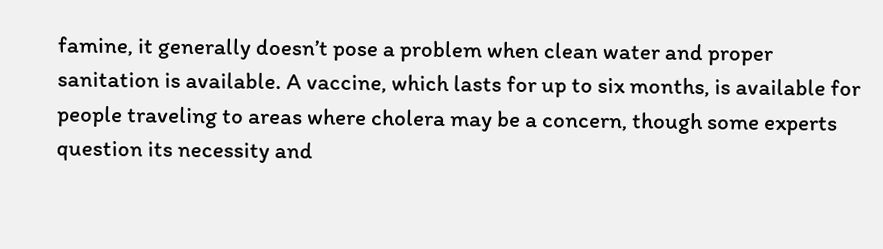famine, it generally doesn’t pose a problem when clean water and proper sanitation is available. A vaccine, which lasts for up to six months, is available for people traveling to areas where cholera may be a concern, though some experts question its necessity and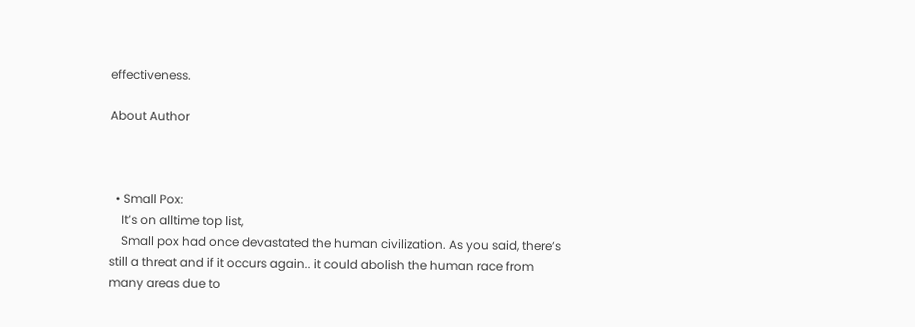effectiveness.

About Author



  • Small Pox:
    It’s on alltime top list,
    Small pox had once devastated the human civilization. As you said, there’s still a threat and if it occurs again.. it could abolish the human race from many areas due to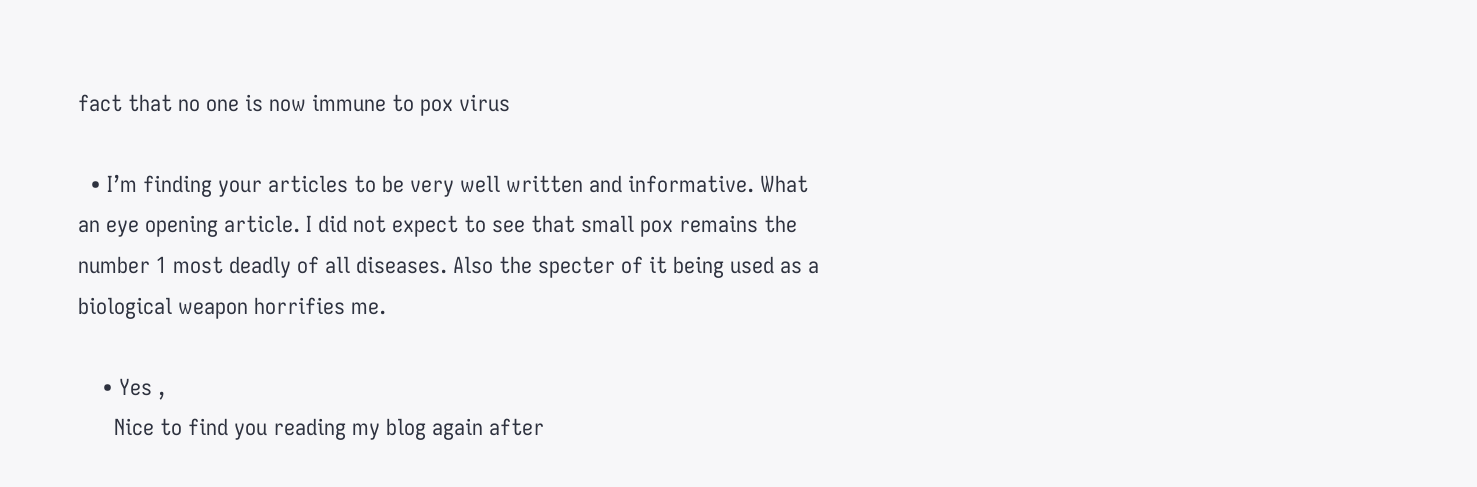fact that no one is now immune to pox virus

  • I’m finding your articles to be very well written and informative. What an eye opening article. I did not expect to see that small pox remains the number 1 most deadly of all diseases. Also the specter of it being used as a biological weapon horrifies me.

    • Yes ,
      Nice to find you reading my blog again after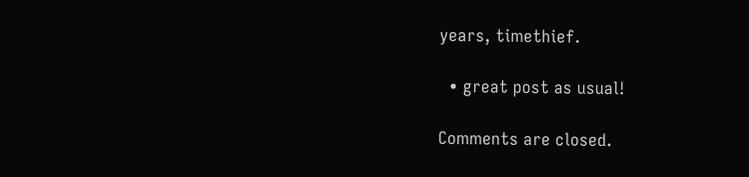years, timethief.

  • great post as usual!

Comments are closed.